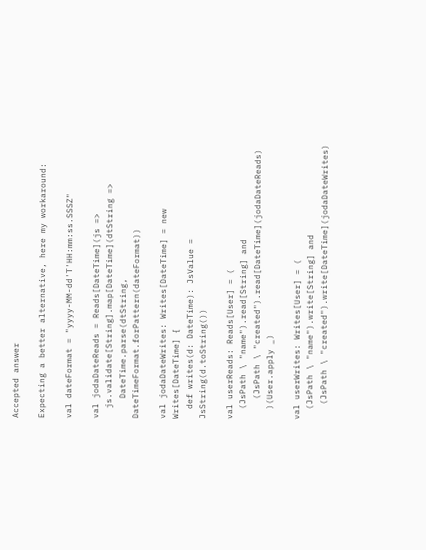Accepted answer

Expecting a better alternative, here my workaround:

val dateFormat = "yyyy-MM-dd'T'HH:mm:ss.SSSZ"

val jodaDateReads = Reads[DateTime](js =>
  js.validate[String].map[DateTime](dtString =>
    DateTime.parse(dtString, DateTimeFormat.forPattern(dateFormat))

val jodaDateWrites: Writes[DateTime] = new Writes[DateTime] {
  def writes(d: DateTime): JsValue = JsString(d.toString())

val userReads: Reads[User] = (
  (JsPath \ "name").read[String] and
    (JsPath \ "created").read[DateTime](jodaDateReads)
  )(User.apply _)

val userWrites: Writes[User] = (
  (JsPath \ "name").write[String] and
   (JsPath \ "created").write[DateTime](jodaDateWrites)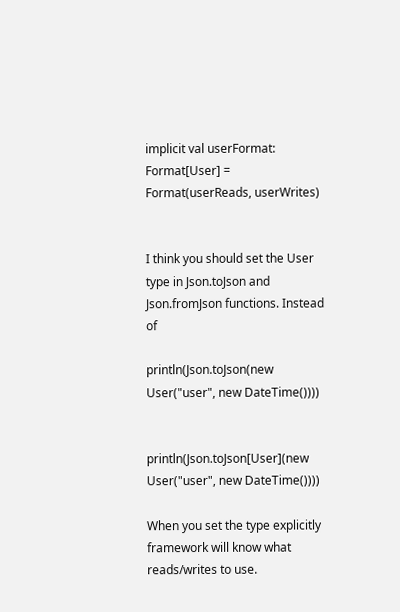implicit val userFormat: Format[User] = Format(userReads, userWrites)


I think you should set the User type in Json.toJson and Json.fromJson functions. Instead of

println(Json.toJson(new User("user", new DateTime())))


println(Json.toJson[User](new User("user", new DateTime())))

When you set the type explicitly framework will know what reads/writes to use.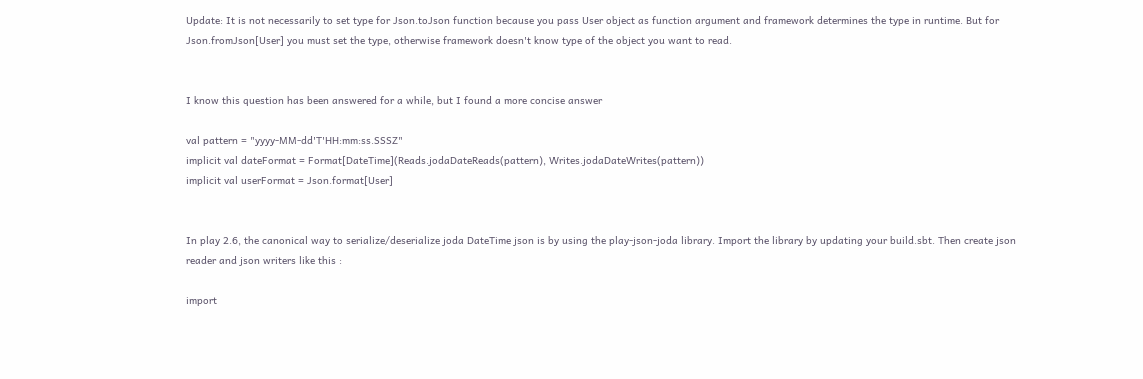Update: It is not necessarily to set type for Json.toJson function because you pass User object as function argument and framework determines the type in runtime. But for Json.fromJson[User] you must set the type, otherwise framework doesn't know type of the object you want to read.


I know this question has been answered for a while, but I found a more concise answer

val pattern = "yyyy-MM-dd'T'HH:mm:ss.SSSZ"
implicit val dateFormat = Format[DateTime](Reads.jodaDateReads(pattern), Writes.jodaDateWrites(pattern))
implicit val userFormat = Json.format[User]


In play 2.6, the canonical way to serialize/deserialize joda DateTime json is by using the play-json-joda library. Import the library by updating your build.sbt. Then create json reader and json writers like this :

import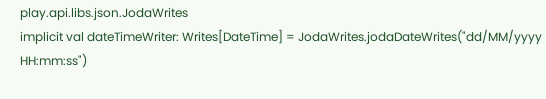play.api.libs.json.JodaWrites
implicit val dateTimeWriter: Writes[DateTime] = JodaWrites.jodaDateWrites("dd/MM/yyyy HH:mm:ss")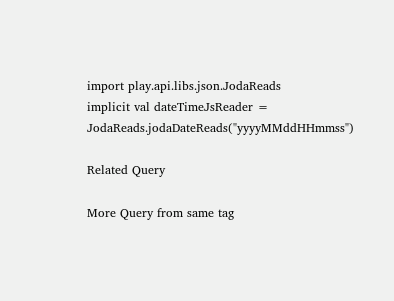import play.api.libs.json.JodaReads
implicit val dateTimeJsReader = JodaReads.jodaDateReads("yyyyMMddHHmmss")

Related Query

More Query from same tag